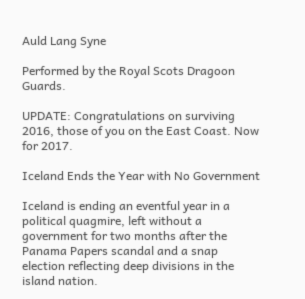Auld Lang Syne

Performed by the Royal Scots Dragoon Guards.

UPDATE: Congratulations on surviving 2016, those of you on the East Coast. Now for 2017.

Iceland Ends the Year with No Government

Iceland is ending an eventful year in a political quagmire, left without a government for two months after the Panama Papers scandal and a snap election reflecting deep divisions in the island nation.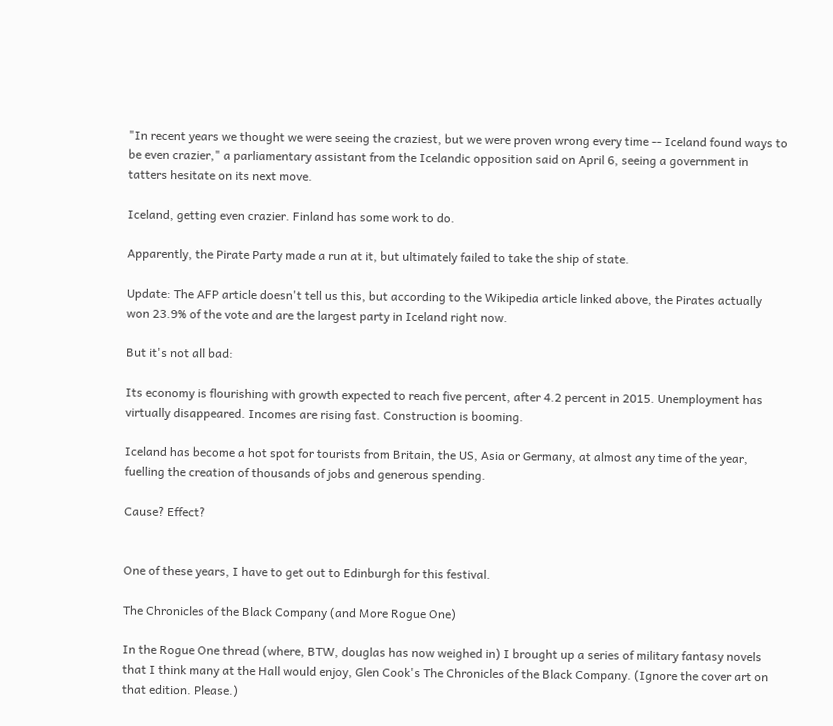"In recent years we thought we were seeing the craziest, but we were proven wrong every time -- Iceland found ways to be even crazier," a parliamentary assistant from the Icelandic opposition said on April 6, seeing a government in tatters hesitate on its next move.

Iceland, getting even crazier. Finland has some work to do.

Apparently, the Pirate Party made a run at it, but ultimately failed to take the ship of state.

Update: The AFP article doesn't tell us this, but according to the Wikipedia article linked above, the Pirates actually won 23.9% of the vote and are the largest party in Iceland right now.

But it's not all bad:

Its economy is flourishing with growth expected to reach five percent, after 4.2 percent in 2015. Unemployment has virtually disappeared. Incomes are rising fast. Construction is booming.

Iceland has become a hot spot for tourists from Britain, the US, Asia or Germany, at almost any time of the year, fuelling the creation of thousands of jobs and generous spending.

Cause? Effect?


One of these years, I have to get out to Edinburgh for this festival.

The Chronicles of the Black Company (and More Rogue One)

In the Rogue One thread (where, BTW, douglas has now weighed in) I brought up a series of military fantasy novels that I think many at the Hall would enjoy, Glen Cook's The Chronicles of the Black Company. (Ignore the cover art on that edition. Please.)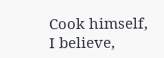Cook himself, I believe,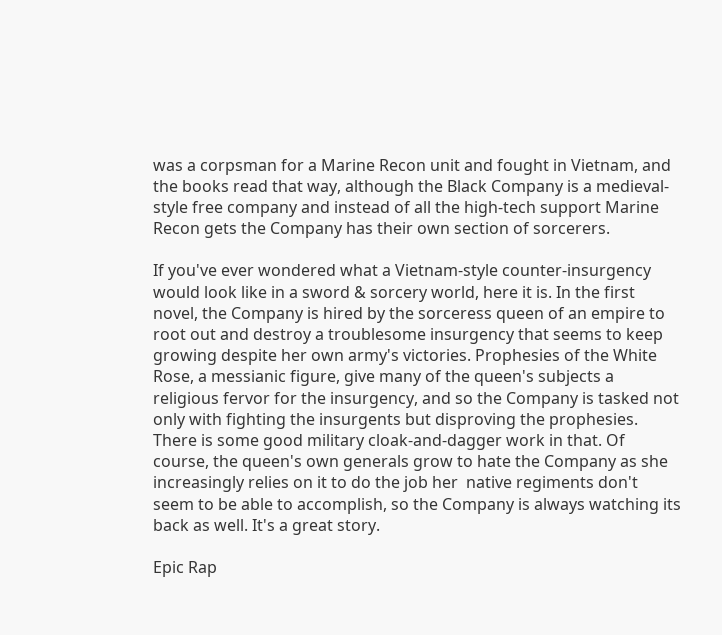was a corpsman for a Marine Recon unit and fought in Vietnam, and the books read that way, although the Black Company is a medieval-style free company and instead of all the high-tech support Marine Recon gets the Company has their own section of sorcerers.

If you've ever wondered what a Vietnam-style counter-insurgency would look like in a sword & sorcery world, here it is. In the first novel, the Company is hired by the sorceress queen of an empire to root out and destroy a troublesome insurgency that seems to keep growing despite her own army's victories. Prophesies of the White Rose, a messianic figure, give many of the queen's subjects a religious fervor for the insurgency, and so the Company is tasked not only with fighting the insurgents but disproving the prophesies. There is some good military cloak-and-dagger work in that. Of course, the queen's own generals grow to hate the Company as she increasingly relies on it to do the job her  native regiments don't seem to be able to accomplish, so the Company is always watching its back as well. It's a great story.

Epic Rap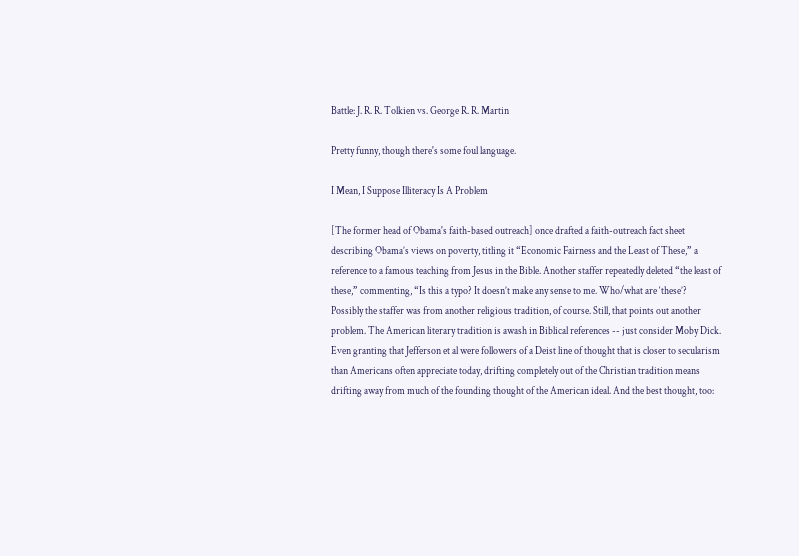Battle: J. R. R. Tolkien vs. George R. R. Martin

Pretty funny, though there's some foul language.

I Mean, I Suppose Illiteracy Is A Problem

[The former head of Obama's faith-based outreach] once drafted a faith-outreach fact sheet describing Obama’s views on poverty, titling it “Economic Fairness and the Least of These,” a reference to a famous teaching from Jesus in the Bible. Another staffer repeatedly deleted “the least of these,” commenting, “Is this a typo? It doesn’t make any sense to me. Who/what are ‘these’?
Possibly the staffer was from another religious tradition, of course. Still, that points out another problem. The American literary tradition is awash in Biblical references -- just consider Moby Dick. Even granting that Jefferson et al were followers of a Deist line of thought that is closer to secularism than Americans often appreciate today, drifting completely out of the Christian tradition means drifting away from much of the founding thought of the American ideal. And the best thought, too: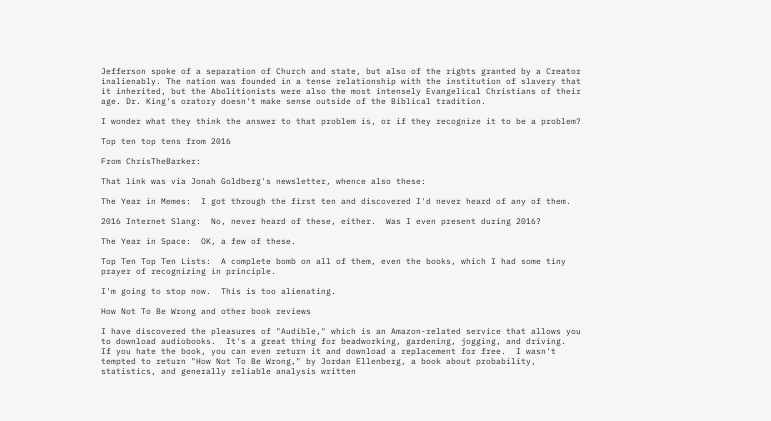Jefferson spoke of a separation of Church and state, but also of the rights granted by a Creator inalienably. The nation was founded in a tense relationship with the institution of slavery that it inherited, but the Abolitionists were also the most intensely Evangelical Christians of their age. Dr. King's oratory doesn't make sense outside of the Biblical tradition.

I wonder what they think the answer to that problem is, or if they recognize it to be a problem?

Top ten top tens from 2016

From ChrisTheBarker:

That link was via Jonah Goldberg's newsletter, whence also these:

The Year in Memes:  I got through the first ten and discovered I'd never heard of any of them.

2016 Internet Slang:  No, never heard of these, either.  Was I even present during 2016?

The Year in Space:  OK, a few of these.

Top Ten Top Ten Lists:  A complete bomb on all of them, even the books, which I had some tiny prayer of recognizing in principle.

I'm going to stop now.  This is too alienating.

How Not To Be Wrong and other book reviews

I have discovered the pleasures of "Audible," which is an Amazon-related service that allows you to download audiobooks.  It's a great thing for beadworking, gardening, jogging, and driving.  If you hate the book, you can even return it and download a replacement for free.  I wasn't tempted to return "How Not To Be Wrong," by Jordan Ellenberg, a book about probability, statistics, and generally reliable analysis written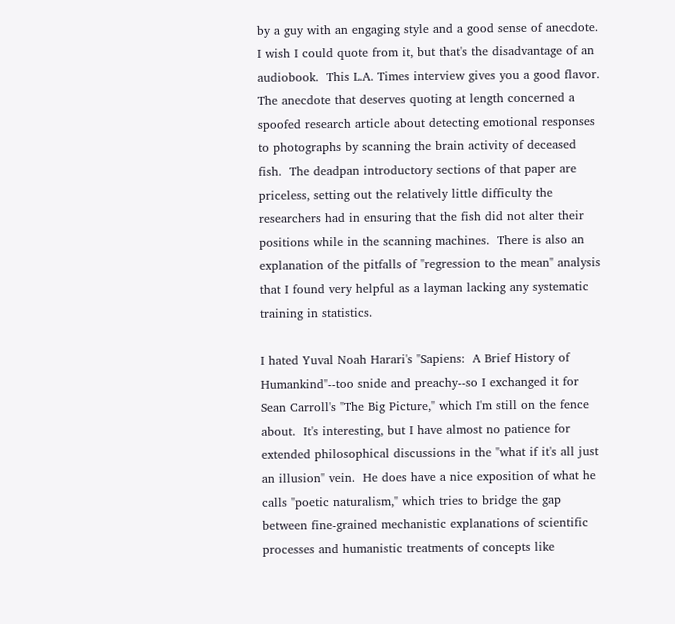by a guy with an engaging style and a good sense of anecdote.  I wish I could quote from it, but that's the disadvantage of an audiobook.  This L.A. Times interview gives you a good flavor.  The anecdote that deserves quoting at length concerned a spoofed research article about detecting emotional responses to photographs by scanning the brain activity of deceased fish.  The deadpan introductory sections of that paper are priceless, setting out the relatively little difficulty the researchers had in ensuring that the fish did not alter their positions while in the scanning machines.  There is also an explanation of the pitfalls of "regression to the mean" analysis that I found very helpful as a layman lacking any systematic training in statistics.

I hated Yuval Noah Harari's "Sapiens:  A Brief History of Humankind"--too snide and preachy--so I exchanged it for Sean Carroll's "The Big Picture," which I'm still on the fence about.  It's interesting, but I have almost no patience for extended philosophical discussions in the "what if it's all just an illusion" vein.  He does have a nice exposition of what he calls "poetic naturalism," which tries to bridge the gap between fine-grained mechanistic explanations of scientific processes and humanistic treatments of concepts like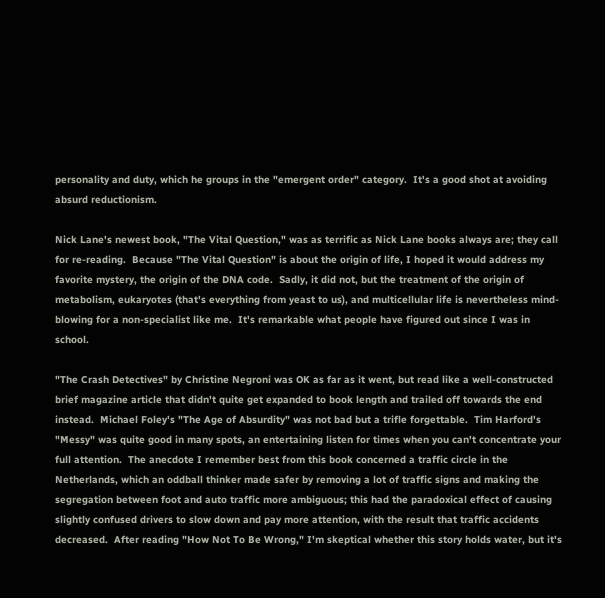personality and duty, which he groups in the "emergent order" category.  It's a good shot at avoiding absurd reductionism.

Nick Lane's newest book, "The Vital Question," was as terrific as Nick Lane books always are; they call for re-reading.  Because "The Vital Question" is about the origin of life, I hoped it would address my favorite mystery, the origin of the DNA code.  Sadly, it did not, but the treatment of the origin of metabolism, eukaryotes (that's everything from yeast to us), and multicellular life is nevertheless mind-blowing for a non-specialist like me.  It's remarkable what people have figured out since I was in school.

"The Crash Detectives" by Christine Negroni was OK as far as it went, but read like a well-constructed brief magazine article that didn't quite get expanded to book length and trailed off towards the end instead.  Michael Foley's "The Age of Absurdity" was not bad but a trifle forgettable.  Tim Harford's "Messy" was quite good in many spots, an entertaining listen for times when you can't concentrate your full attention.  The anecdote I remember best from this book concerned a traffic circle in the Netherlands, which an oddball thinker made safer by removing a lot of traffic signs and making the segregation between foot and auto traffic more ambiguous; this had the paradoxical effect of causing slightly confused drivers to slow down and pay more attention, with the result that traffic accidents decreased.  After reading "How Not To Be Wrong," I'm skeptical whether this story holds water, but it's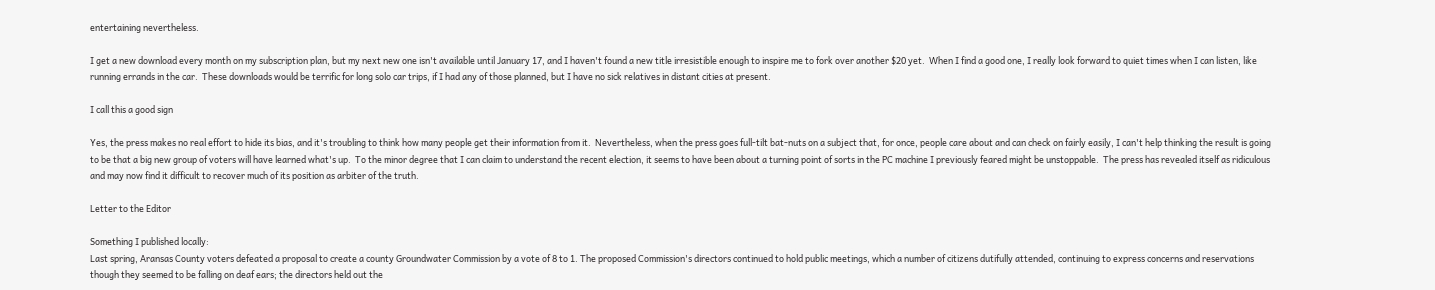entertaining nevertheless.

I get a new download every month on my subscription plan, but my next new one isn't available until January 17, and I haven't found a new title irresistible enough to inspire me to fork over another $20 yet.  When I find a good one, I really look forward to quiet times when I can listen, like running errands in the car.  These downloads would be terrific for long solo car trips, if I had any of those planned, but I have no sick relatives in distant cities at present.

I call this a good sign

Yes, the press makes no real effort to hide its bias, and it's troubling to think how many people get their information from it.  Nevertheless, when the press goes full-tilt bat-nuts on a subject that, for once, people care about and can check on fairly easily, I can't help thinking the result is going to be that a big new group of voters will have learned what's up.  To the minor degree that I can claim to understand the recent election, it seems to have been about a turning point of sorts in the PC machine I previously feared might be unstoppable.  The press has revealed itself as ridiculous and may now find it difficult to recover much of its position as arbiter of the truth.

Letter to the Editor

Something I published locally:
Last spring, Aransas County voters defeated a proposal to create a county Groundwater Commission by a vote of 8 to 1. The proposed Commission's directors continued to hold public meetings, which a number of citizens dutifully attended, continuing to express concerns and reservations though they seemed to be falling on deaf ears; the directors held out the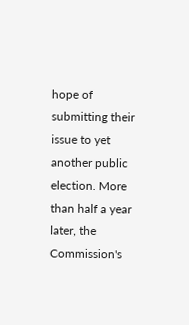hope of submitting their issue to yet another public election. More than half a year later, the Commission's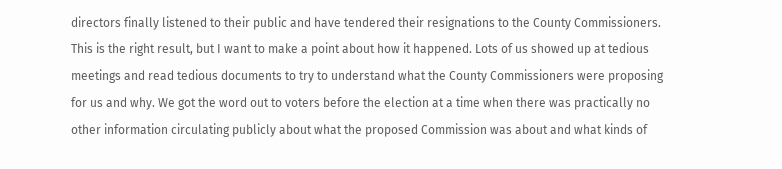directors finally listened to their public and have tendered their resignations to the County Commissioners.
This is the right result, but I want to make a point about how it happened. Lots of us showed up at tedious meetings and read tedious documents to try to understand what the County Commissioners were proposing for us and why. We got the word out to voters before the election at a time when there was practically no other information circulating publicly about what the proposed Commission was about and what kinds of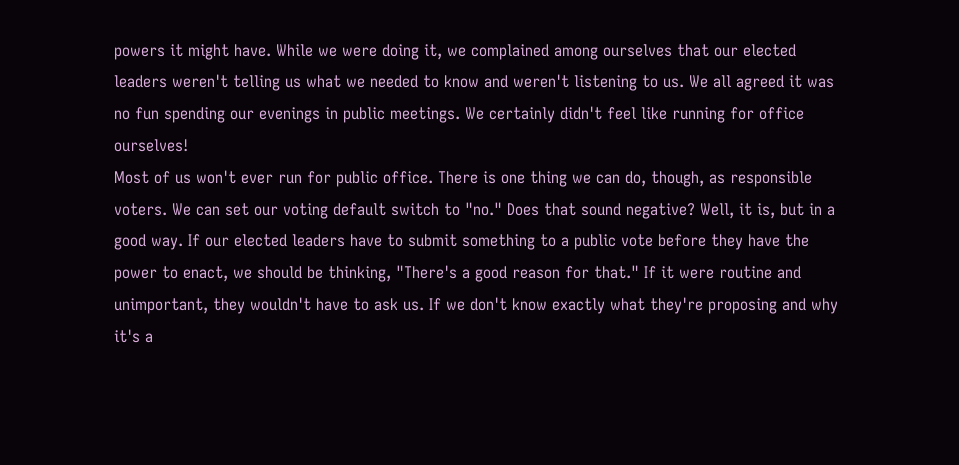powers it might have. While we were doing it, we complained among ourselves that our elected leaders weren't telling us what we needed to know and weren't listening to us. We all agreed it was no fun spending our evenings in public meetings. We certainly didn't feel like running for office ourselves!
Most of us won't ever run for public office. There is one thing we can do, though, as responsible voters. We can set our voting default switch to "no." Does that sound negative? Well, it is, but in a good way. If our elected leaders have to submit something to a public vote before they have the power to enact, we should be thinking, "There's a good reason for that." If it were routine and unimportant, they wouldn't have to ask us. If we don't know exactly what they're proposing and why it's a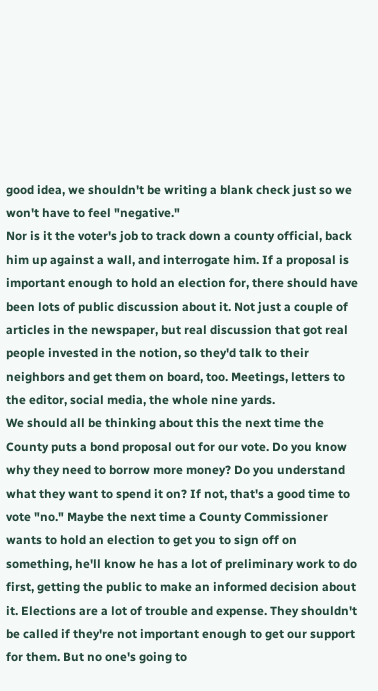good idea, we shouldn't be writing a blank check just so we won't have to feel "negative."
Nor is it the voter's job to track down a county official, back him up against a wall, and interrogate him. If a proposal is important enough to hold an election for, there should have been lots of public discussion about it. Not just a couple of articles in the newspaper, but real discussion that got real people invested in the notion, so they'd talk to their neighbors and get them on board, too. Meetings, letters to the editor, social media, the whole nine yards.
We should all be thinking about this the next time the County puts a bond proposal out for our vote. Do you know why they need to borrow more money? Do you understand what they want to spend it on? If not, that's a good time to vote "no." Maybe the next time a County Commissioner wants to hold an election to get you to sign off on something, he'll know he has a lot of preliminary work to do first, getting the public to make an informed decision about it. Elections are a lot of trouble and expense. They shouldn't be called if they're not important enough to get our support for them. But no one's going to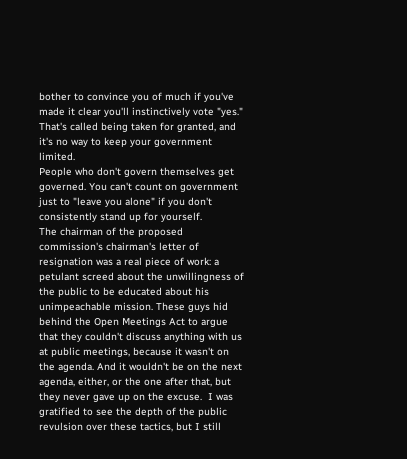bother to convince you of much if you've made it clear you'll instinctively vote "yes." That's called being taken for granted, and it's no way to keep your government limited.
People who don't govern themselves get governed. You can't count on government just to "leave you alone" if you don't consistently stand up for yourself.
The chairman of the proposed commission's chairman's letter of resignation was a real piece of work: a petulant screed about the unwillingness of the public to be educated about his unimpeachable mission. These guys hid behind the Open Meetings Act to argue that they couldn't discuss anything with us at public meetings, because it wasn't on the agenda. And it wouldn't be on the next agenda, either, or the one after that, but they never gave up on the excuse.  I was gratified to see the depth of the public revulsion over these tactics, but I still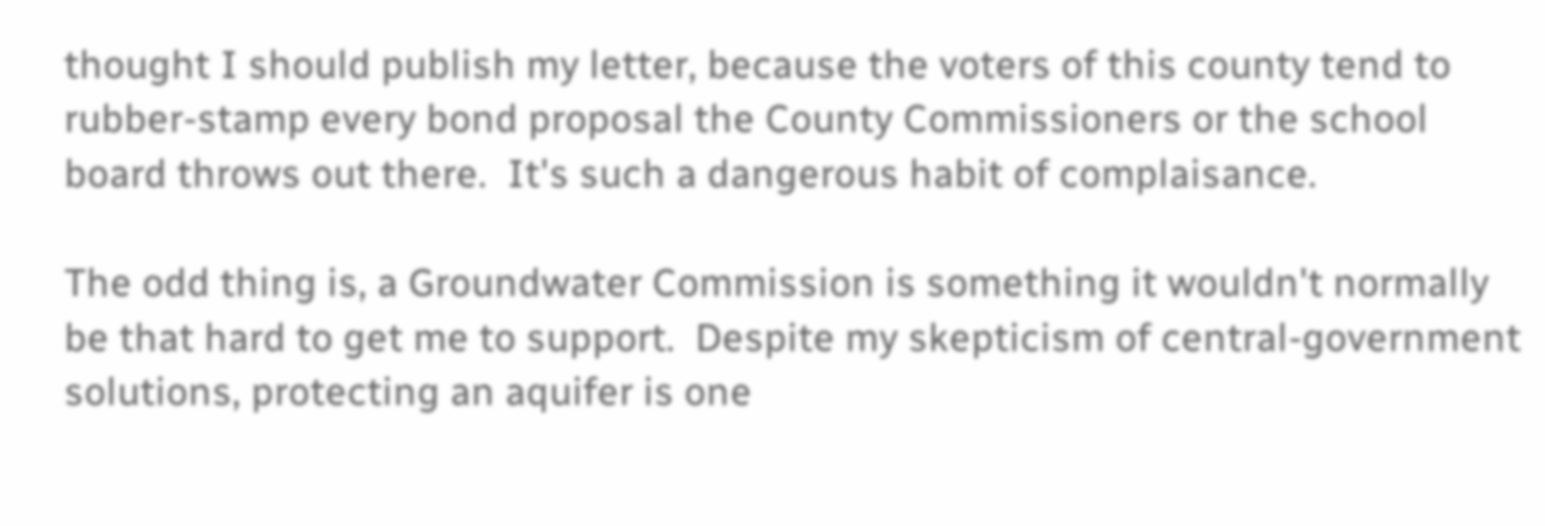thought I should publish my letter, because the voters of this county tend to rubber-stamp every bond proposal the County Commissioners or the school board throws out there.  It's such a dangerous habit of complaisance.

The odd thing is, a Groundwater Commission is something it wouldn't normally be that hard to get me to support.  Despite my skepticism of central-government solutions, protecting an aquifer is one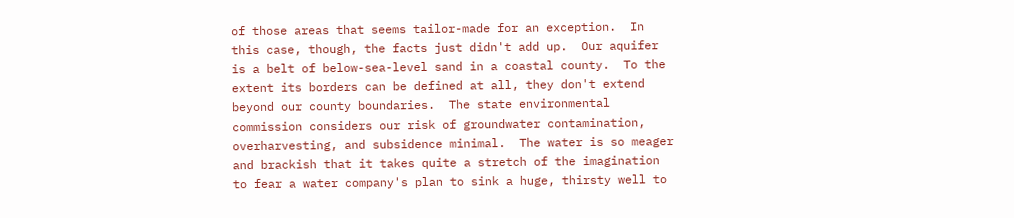of those areas that seems tailor-made for an exception.  In this case, though, the facts just didn't add up.  Our aquifer is a belt of below-sea-level sand in a coastal county.  To the extent its borders can be defined at all, they don't extend beyond our county boundaries.  The state environmental commission considers our risk of groundwater contamination, overharvesting, and subsidence minimal.  The water is so meager and brackish that it takes quite a stretch of the imagination to fear a water company's plan to sink a huge, thirsty well to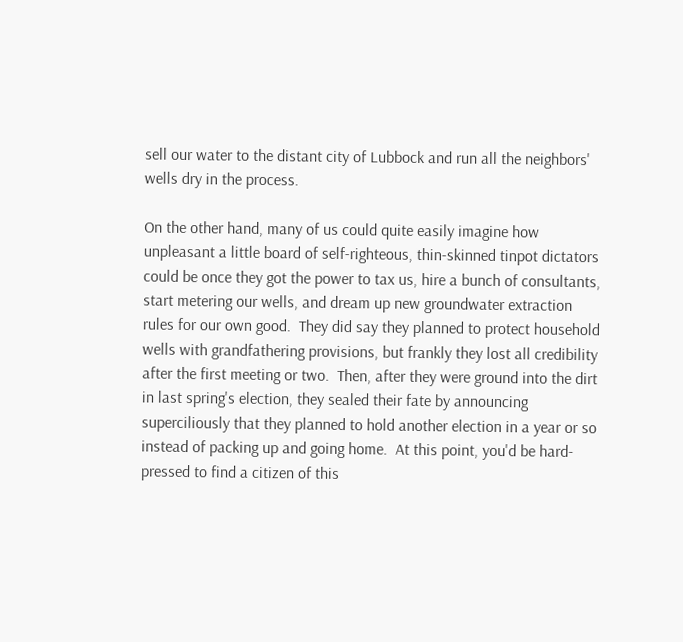sell our water to the distant city of Lubbock and run all the neighbors' wells dry in the process.

On the other hand, many of us could quite easily imagine how unpleasant a little board of self-righteous, thin-skinned tinpot dictators could be once they got the power to tax us, hire a bunch of consultants, start metering our wells, and dream up new groundwater extraction rules for our own good.  They did say they planned to protect household wells with grandfathering provisions, but frankly they lost all credibility after the first meeting or two.  Then, after they were ground into the dirt in last spring's election, they sealed their fate by announcing superciliously that they planned to hold another election in a year or so instead of packing up and going home.  At this point, you'd be hard-pressed to find a citizen of this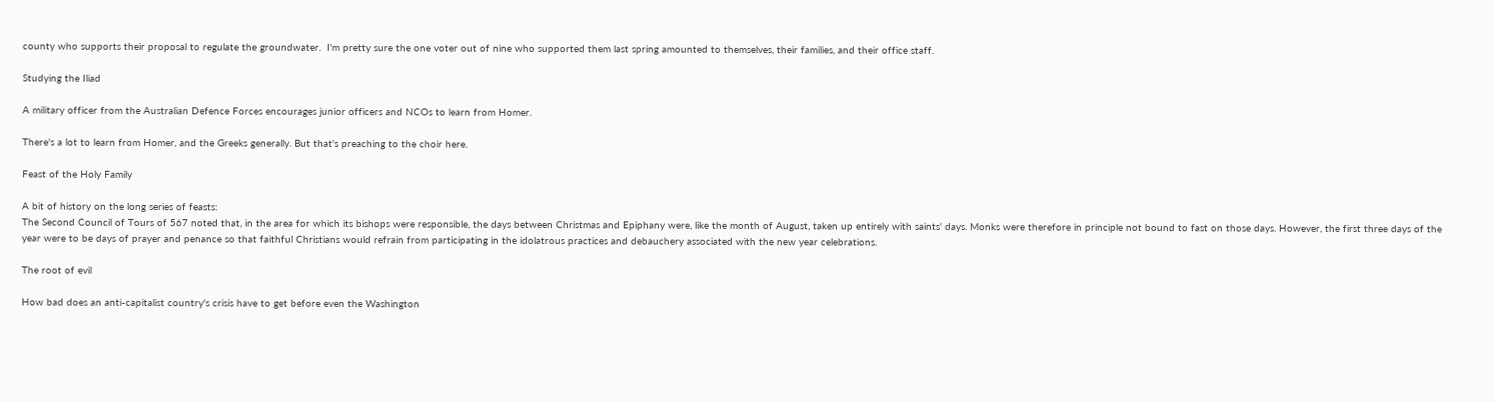county who supports their proposal to regulate the groundwater.  I'm pretty sure the one voter out of nine who supported them last spring amounted to themselves, their families, and their office staff.

Studying the Iliad

A military officer from the Australian Defence Forces encourages junior officers and NCOs to learn from Homer.

There's a lot to learn from Homer, and the Greeks generally. But that's preaching to the choir here.

Feast of the Holy Family

A bit of history on the long series of feasts:
The Second Council of Tours of 567 noted that, in the area for which its bishops were responsible, the days between Christmas and Epiphany were, like the month of August, taken up entirely with saints' days. Monks were therefore in principle not bound to fast on those days. However, the first three days of the year were to be days of prayer and penance so that faithful Christians would refrain from participating in the idolatrous practices and debauchery associated with the new year celebrations.

The root of evil

How bad does an anti-capitalist country's crisis have to get before even the Washington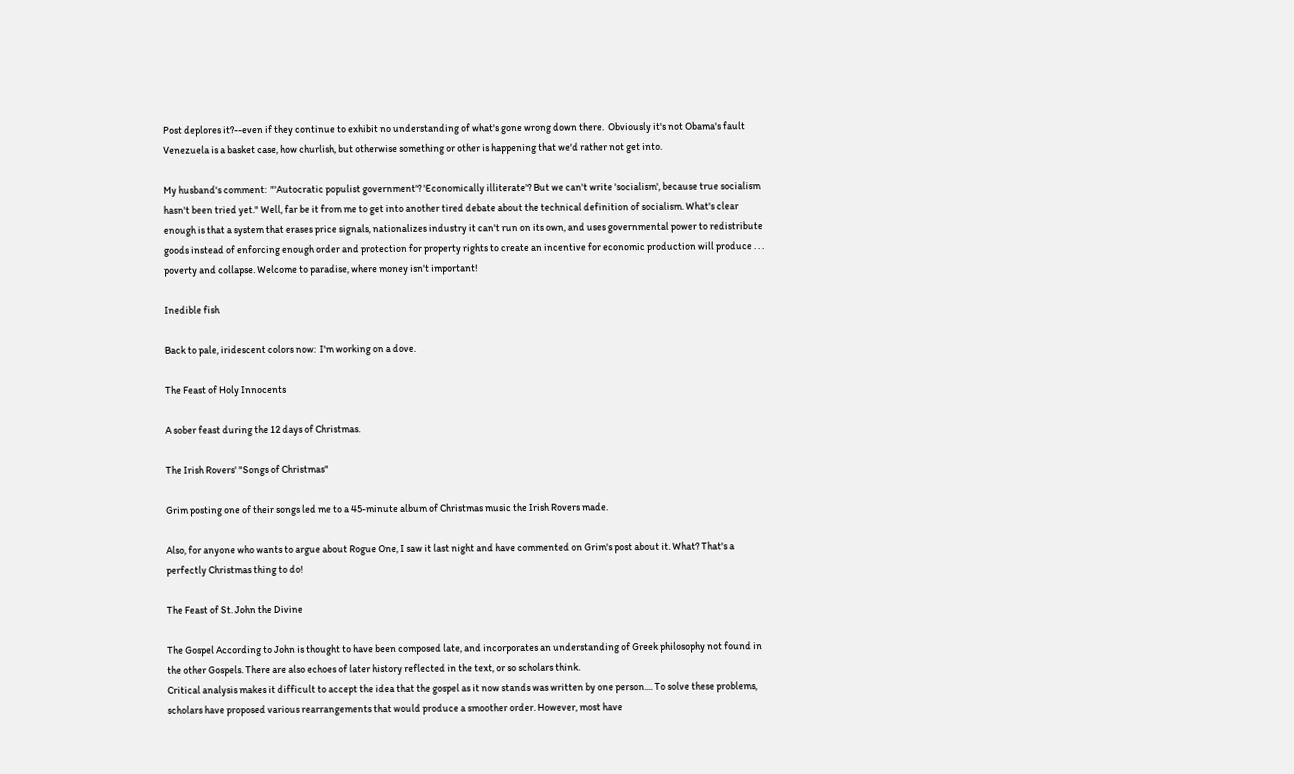Post deplores it?--even if they continue to exhibit no understanding of what's gone wrong down there.  Obviously it's not Obama's fault Venezuela is a basket case, how churlish, but otherwise something or other is happening that we'd rather not get into.

My husband's comment:  "'Autocratic populist government'? 'Economically illiterate'? But we can't write 'socialism', because true socialism hasn't been tried yet." Well, far be it from me to get into another tired debate about the technical definition of socialism. What's clear enough is that a system that erases price signals, nationalizes industry it can't run on its own, and uses governmental power to redistribute goods instead of enforcing enough order and protection for property rights to create an incentive for economic production will produce . . . poverty and collapse. Welcome to paradise, where money isn't important!

Inedible fish

Back to pale, iridescent colors now:  I'm working on a dove.

The Feast of Holy Innocents

A sober feast during the 12 days of Christmas.

The Irish Rovers' "Songs of Christmas"

Grim posting one of their songs led me to a 45-minute album of Christmas music the Irish Rovers made.

Also, for anyone who wants to argue about Rogue One, I saw it last night and have commented on Grim's post about it. What? That's a perfectly Christmas thing to do!

The Feast of St. John the Divine

The Gospel According to John is thought to have been composed late, and incorporates an understanding of Greek philosophy not found in the other Gospels. There are also echoes of later history reflected in the text, or so scholars think.
Critical analysis makes it difficult to accept the idea that the gospel as it now stands was written by one person.... To solve these problems, scholars have proposed various rearrangements that would produce a smoother order. However, most have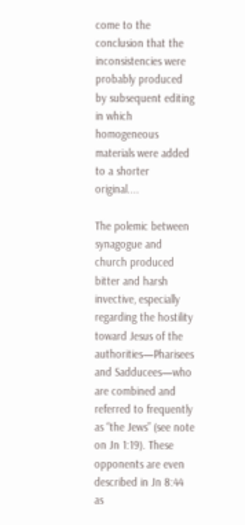come to the conclusion that the inconsistencies were probably produced by subsequent editing in which homogeneous materials were added to a shorter original....

The polemic between synagogue and church produced bitter and harsh invective, especially regarding the hostility toward Jesus of the authorities—Pharisees and Sadducees—who are combined and referred to frequently as “the Jews” (see note on Jn 1:19). These opponents are even described in Jn 8:44 as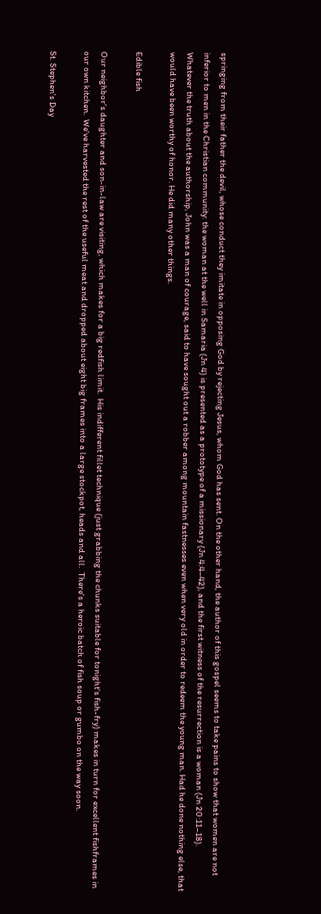springing from their father the devil, whose conduct they imitate in opposing God by rejecting Jesus, whom God has sent. On the other hand, the author of this gospel seems to take pains to show that women are not inferior to men in the Christian community: the woman at the well in Samaria (Jn 4) is presented as a prototype of a missionary (Jn 4:4–42), and the first witness of the resurrection is a woman (Jn 20:11–18).
Whatever the truth about the authorship, John was a man of courage, said to have sought out a robber among mountain fastnesses even when very old in order to redeem the young man. Had he done nothing else, that would have been worthy of honor. He did many other things.

Edible fish

Our neighbor's daughter and son-in-law are visiting, which makes for a big redfish limit.  His indifferent fillet technique (just grabbing the chunks suitable for tonight's fish-fry) makes in turn for excellent fishframes in our own kitchen.  We've harvested the rest of the useful meat and dropped about eight big frames into a large stockpot, heads and all.  There's a heroic batch of fish soup or gumbo on the way soon.

St. Stephen's Day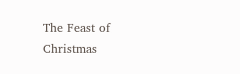The Feast of Christmas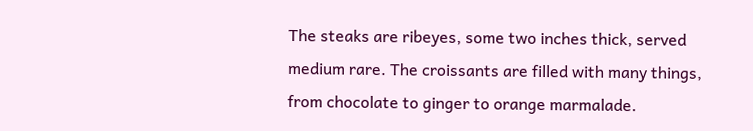The steaks are ribeyes, some two inches thick, served medium rare. The croissants are filled with many things, from chocolate to ginger to orange marmalade.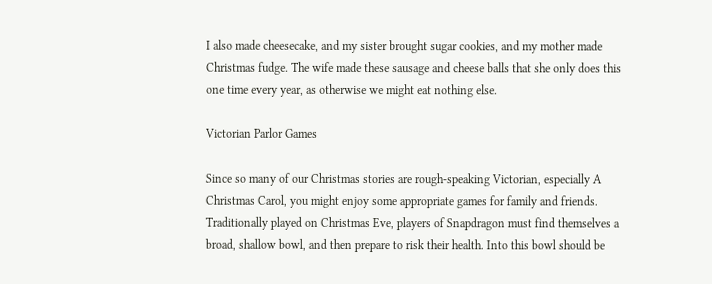I also made cheesecake, and my sister brought sugar cookies, and my mother made Christmas fudge. The wife made these sausage and cheese balls that she only does this one time every year, as otherwise we might eat nothing else.

Victorian Parlor Games

Since so many of our Christmas stories are rough-speaking Victorian, especially A Christmas Carol, you might enjoy some appropriate games for family and friends.
Traditionally played on Christmas Eve, players of Snapdragon must find themselves a broad, shallow bowl, and then prepare to risk their health. Into this bowl should be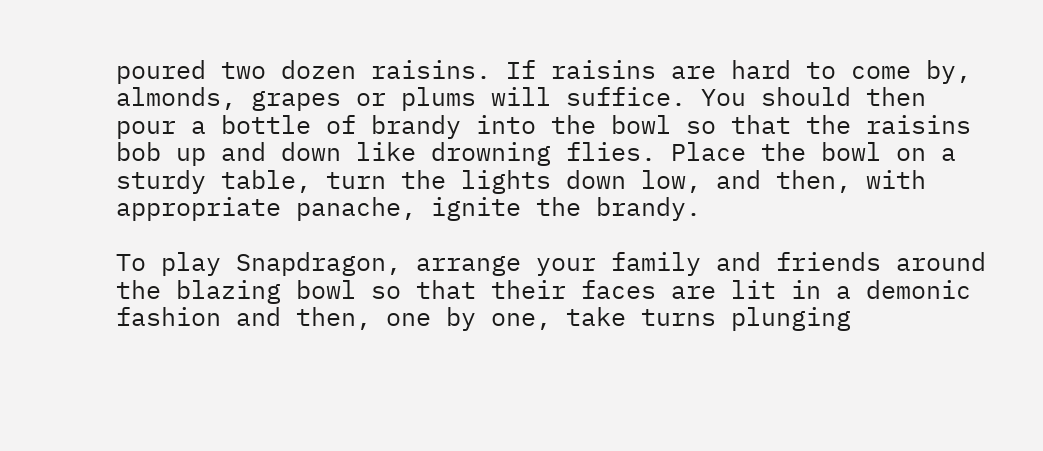poured two dozen raisins. If raisins are hard to come by, almonds, grapes or plums will suffice. You should then pour a bottle of brandy into the bowl so that the raisins bob up and down like drowning flies. Place the bowl on a sturdy table, turn the lights down low, and then, with appropriate panache, ignite the brandy.

To play Snapdragon, arrange your family and friends around the blazing bowl so that their faces are lit in a demonic fashion and then, one by one, take turns plunging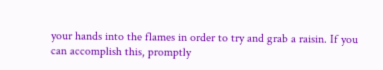your hands into the flames in order to try and grab a raisin. If you can accomplish this, promptly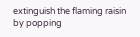extinguish the flaming raisin by popping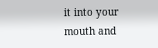it into your mouth and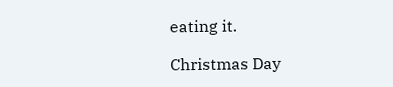eating it.

Christmas Day